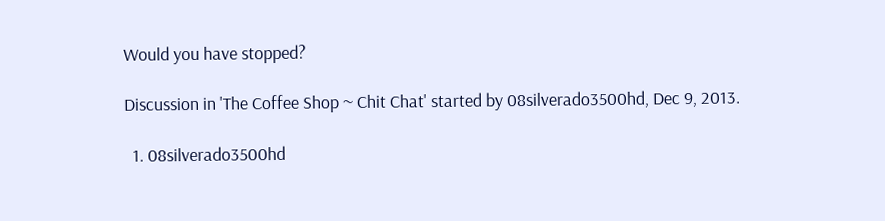Would you have stopped?

Discussion in 'The Coffee Shop ~ Chit Chat' started by 08silverado3500hd, Dec 9, 2013.

  1. 08silverado3500hd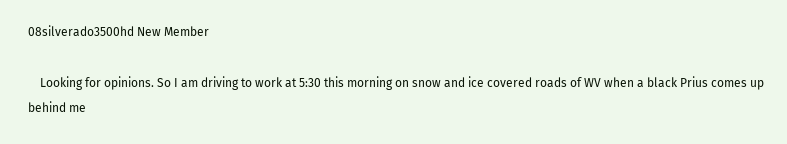08silverado3500hd New Member

    Looking for opinions. So I am driving to work at 5:30 this morning on snow and ice covered roads of WV when a black Prius comes up behind me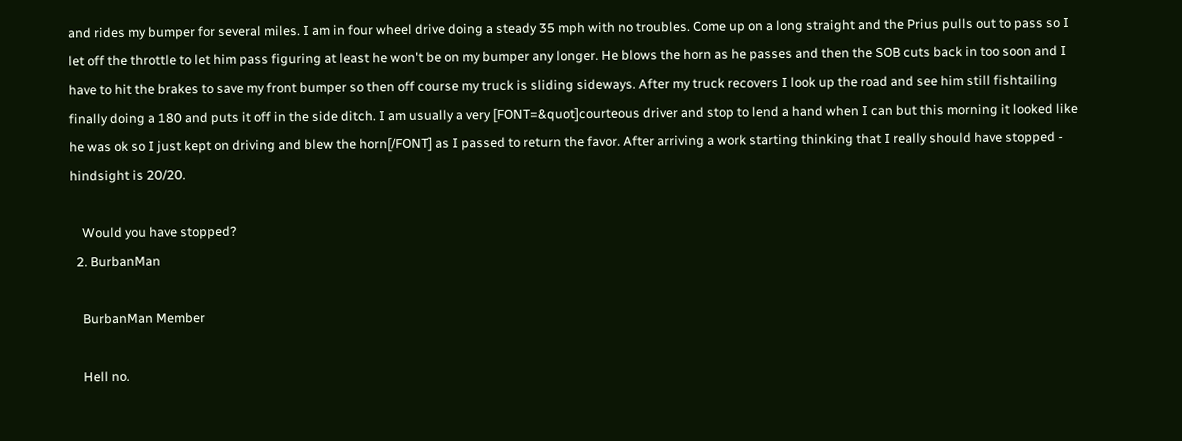and rides my bumper for several miles. I am in four wheel drive doing a steady 35 mph with no troubles. Come up on a long straight and the Prius pulls out to pass so I let off the throttle to let him pass figuring at least he won't be on my bumper any longer. He blows the horn as he passes and then the SOB cuts back in too soon and I have to hit the brakes to save my front bumper so then off course my truck is sliding sideways. After my truck recovers I look up the road and see him still fishtailing finally doing a 180 and puts it off in the side ditch. I am usually a very [FONT=&quot]courteous driver and stop to lend a hand when I can but this morning it looked like he was ok so I just kept on driving and blew the horn[/FONT] as I passed to return the favor. After arriving a work starting thinking that I really should have stopped - hindsight is 20/20.

    Would you have stopped?
  2. BurbanMan

    BurbanMan Member

    Hell no.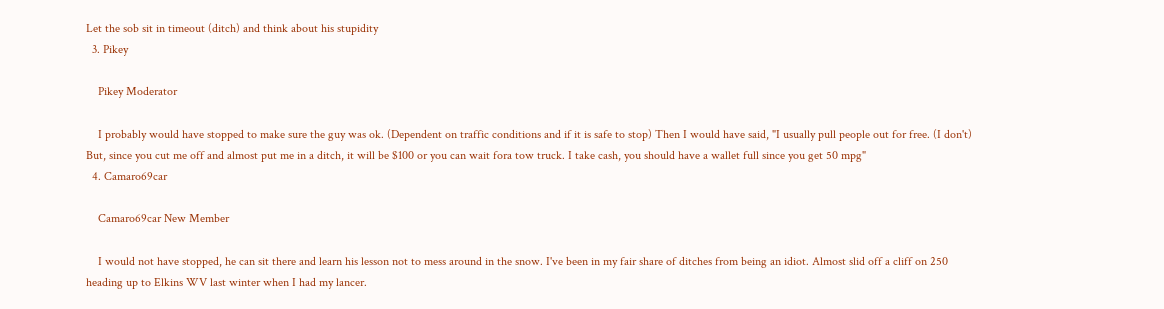Let the sob sit in timeout (ditch) and think about his stupidity
  3. Pikey

    Pikey Moderator

    I probably would have stopped to make sure the guy was ok. (Dependent on traffic conditions and if it is safe to stop) Then I would have said, "I usually pull people out for free. (I don't) But, since you cut me off and almost put me in a ditch, it will be $100 or you can wait fora tow truck. I take cash, you should have a wallet full since you get 50 mpg"
  4. Camaro69car

    Camaro69car New Member

    I would not have stopped, he can sit there and learn his lesson not to mess around in the snow. I've been in my fair share of ditches from being an idiot. Almost slid off a cliff on 250 heading up to Elkins WV last winter when I had my lancer.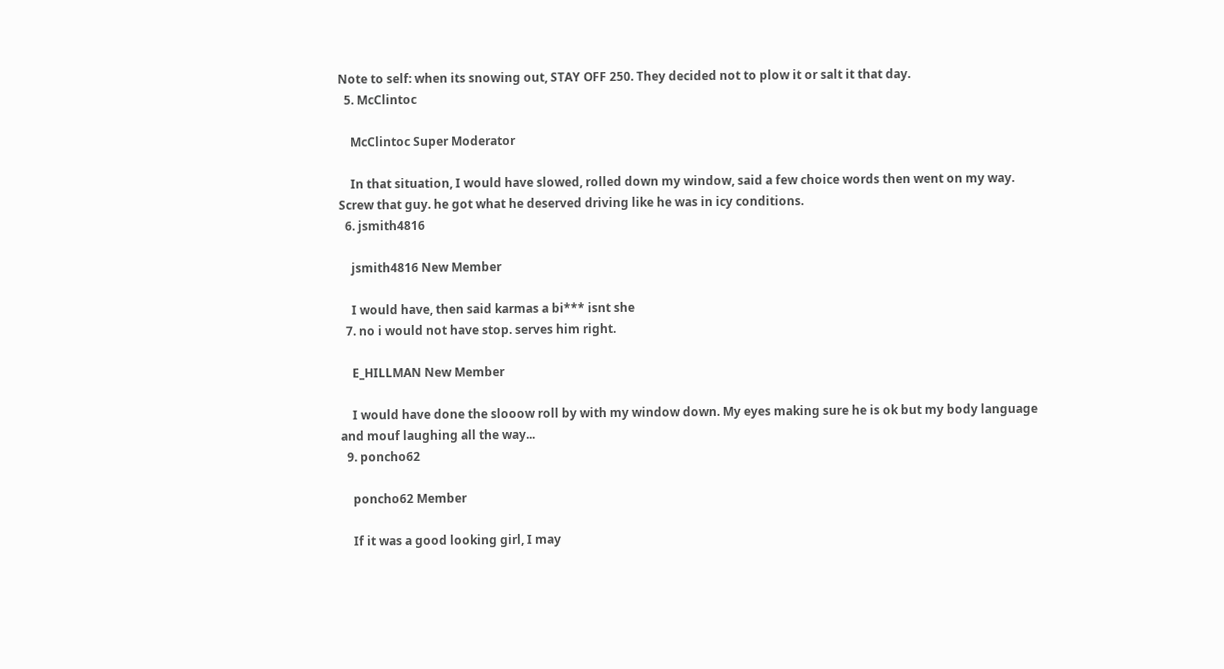Note to self: when its snowing out, STAY OFF 250. They decided not to plow it or salt it that day.
  5. McClintoc

    McClintoc Super Moderator

    In that situation, I would have slowed, rolled down my window, said a few choice words then went on my way. Screw that guy. he got what he deserved driving like he was in icy conditions.
  6. jsmith4816

    jsmith4816 New Member

    I would have, then said karmas a bi*** isnt she
  7. no i would not have stop. serves him right.

    E_HILLMAN New Member

    I would have done the slooow roll by with my window down. My eyes making sure he is ok but my body language and mouf laughing all the way...
  9. poncho62

    poncho62 Member

    If it was a good looking girl, I may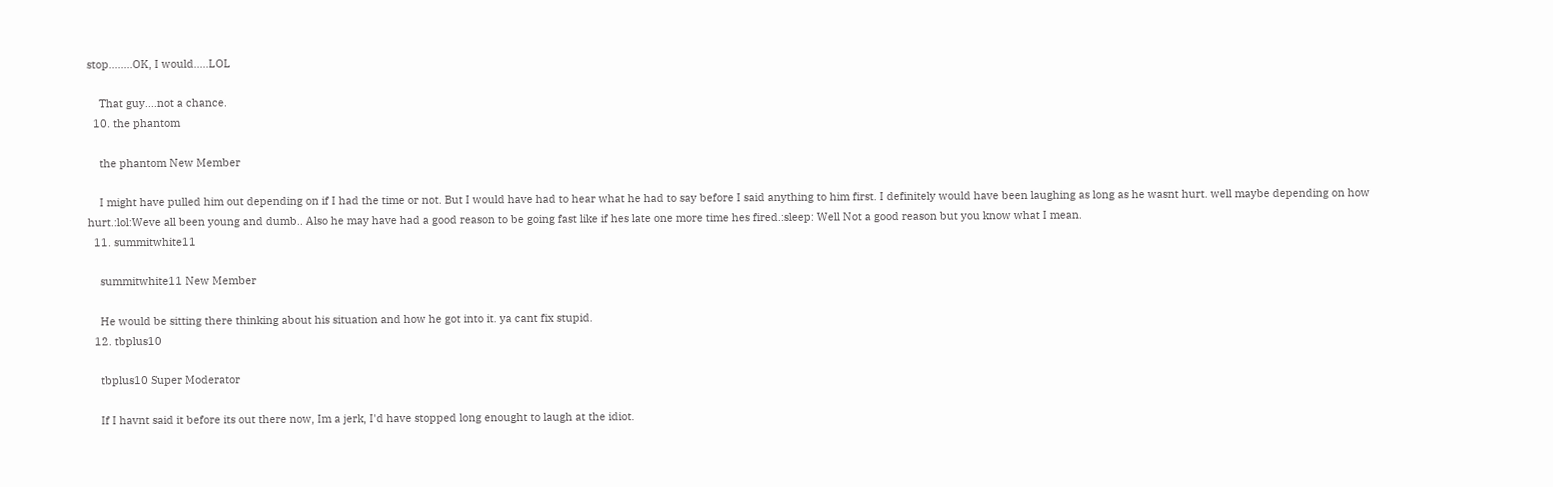stop........OK, I would.....LOL

    That guy....not a chance.
  10. the phantom

    the phantom New Member

    I might have pulled him out depending on if I had the time or not. But I would have had to hear what he had to say before I said anything to him first. I definitely would have been laughing as long as he wasnt hurt. well maybe depending on how hurt.:lol:Weve all been young and dumb.. Also he may have had a good reason to be going fast like if hes late one more time hes fired.:sleep: Well Not a good reason but you know what I mean.
  11. summitwhite11

    summitwhite11 New Member

    He would be sitting there thinking about his situation and how he got into it. ya cant fix stupid.
  12. tbplus10

    tbplus10 Super Moderator

    If I havnt said it before its out there now, Im a jerk, I'd have stopped long enought to laugh at the idiot.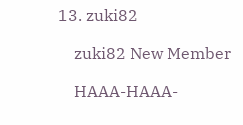13. zuki82

    zuki82 New Member

    HAAA-HAAA-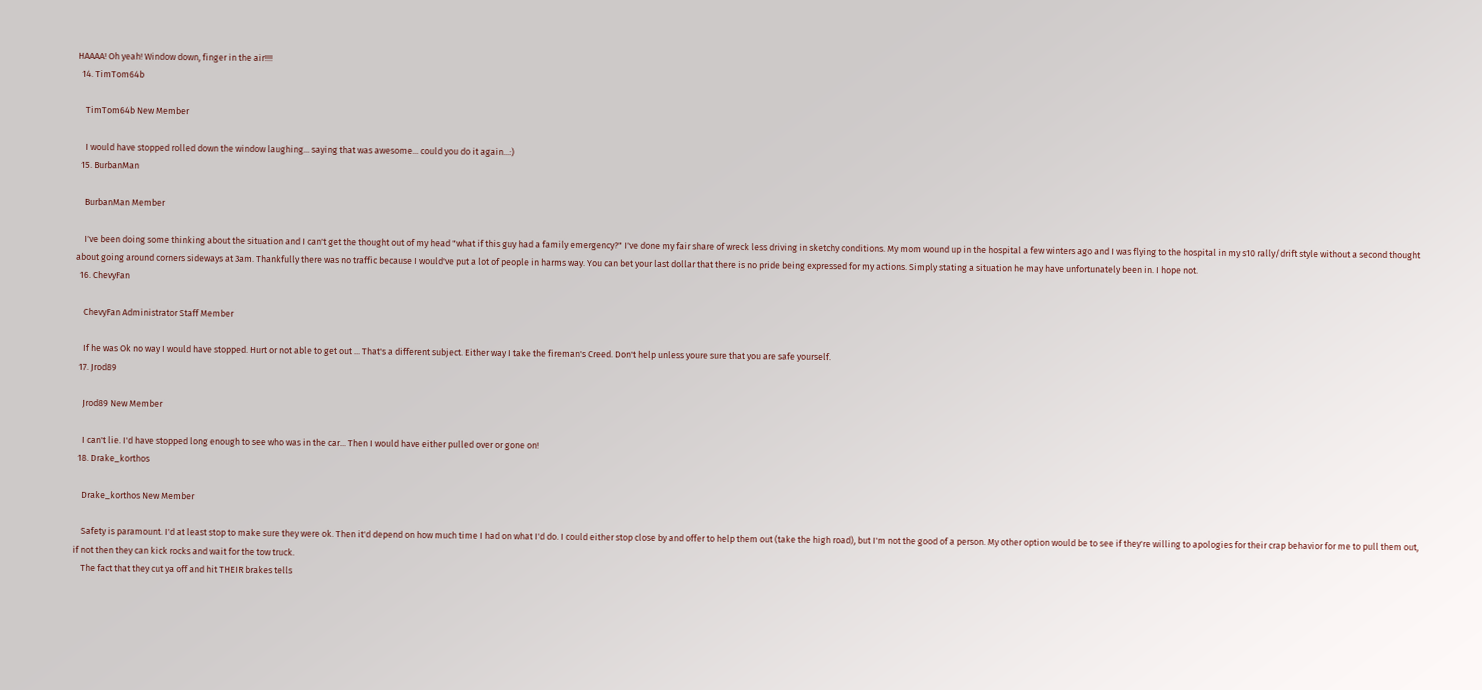HAAAA! Oh yeah! Window down, finger in the air!!!!
  14. TimTom64b

    TimTom64b New Member

    I would have stopped rolled down the window laughing... saying that was awesome... could you do it again...:)
  15. BurbanMan

    BurbanMan Member

    I've been doing some thinking about the situation and I can't get the thought out of my head "what if this guy had a family emergency?" I've done my fair share of wreck less driving in sketchy conditions. My mom wound up in the hospital a few winters ago and I was flying to the hospital in my s10 rally/drift style without a second thought about going around corners sideways at 3am. Thankfully there was no traffic because I would've put a lot of people in harms way. You can bet your last dollar that there is no pride being expressed for my actions. Simply stating a situation he may have unfortunately been in. I hope not.
  16. ChevyFan

    ChevyFan Administrator Staff Member

    If he was Ok no way I would have stopped. Hurt or not able to get out ... That's a different subject. Either way I take the fireman's Creed. Don't help unless youre sure that you are safe yourself.
  17. Jrod89

    Jrod89 New Member

    I can't lie. I'd have stopped long enough to see who was in the car... Then I would have either pulled over or gone on!
  18. Drake_korthos

    Drake_korthos New Member

    Safety is paramount. I'd at least stop to make sure they were ok. Then it'd depend on how much time I had on what I'd do. I could either stop close by and offer to help them out (take the high road), but I'm not the good of a person. My other option would be to see if they're willing to apologies for their crap behavior for me to pull them out, if not then they can kick rocks and wait for the tow truck.
    The fact that they cut ya off and hit THEIR brakes tells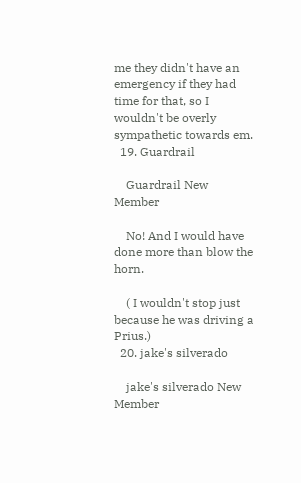me they didn't have an emergency if they had time for that, so I wouldn't be overly sympathetic towards em.
  19. Guardrail

    Guardrail New Member

    No! And I would have done more than blow the horn.

    ( I wouldn't stop just because he was driving a Prius.)
  20. jake's silverado

    jake's silverado New Member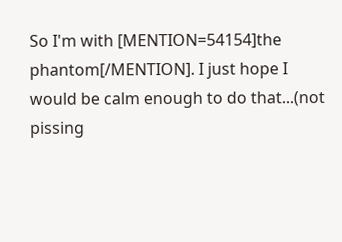So I'm with [MENTION=54154]the phantom[/MENTION]. I just hope I would be calm enough to do that...(not pissing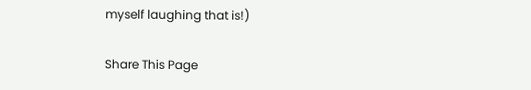myself laughing that is!)

Share This Page